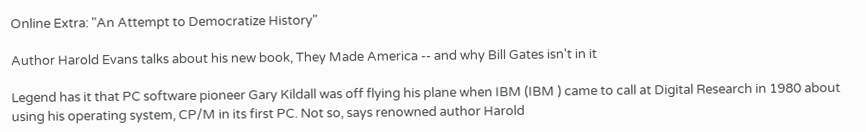Online Extra: "An Attempt to Democratize History"

Author Harold Evans talks about his new book, They Made America -- and why Bill Gates isn't in it

Legend has it that PC software pioneer Gary Kildall was off flying his plane when IBM (IBM ) came to call at Digital Research in 1980 about using his operating system, CP/M in its first PC. Not so, says renowned author Harold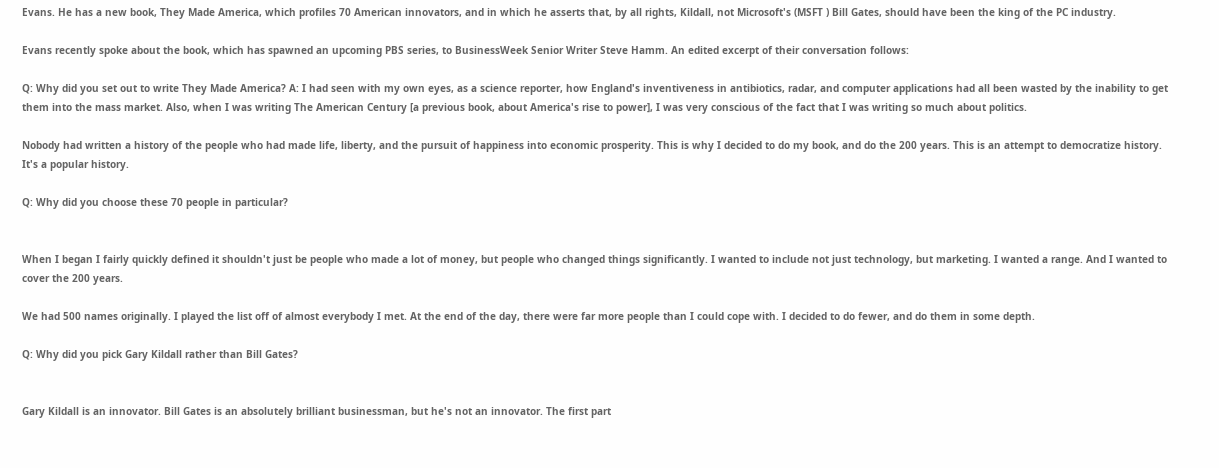Evans. He has a new book, They Made America, which profiles 70 American innovators, and in which he asserts that, by all rights, Kildall, not Microsoft's (MSFT ) Bill Gates, should have been the king of the PC industry.

Evans recently spoke about the book, which has spawned an upcoming PBS series, to BusinessWeek Senior Writer Steve Hamm. An edited excerpt of their conversation follows:

Q: Why did you set out to write They Made America? A: I had seen with my own eyes, as a science reporter, how England's inventiveness in antibiotics, radar, and computer applications had all been wasted by the inability to get them into the mass market. Also, when I was writing The American Century [a previous book, about America's rise to power], I was very conscious of the fact that I was writing so much about politics.

Nobody had written a history of the people who had made life, liberty, and the pursuit of happiness into economic prosperity. This is why I decided to do my book, and do the 200 years. This is an attempt to democratize history. It's a popular history.

Q: Why did you choose these 70 people in particular?


When I began I fairly quickly defined it shouldn't just be people who made a lot of money, but people who changed things significantly. I wanted to include not just technology, but marketing. I wanted a range. And I wanted to cover the 200 years.

We had 500 names originally. I played the list off of almost everybody I met. At the end of the day, there were far more people than I could cope with. I decided to do fewer, and do them in some depth.

Q: Why did you pick Gary Kildall rather than Bill Gates?


Gary Kildall is an innovator. Bill Gates is an absolutely brilliant businessman, but he's not an innovator. The first part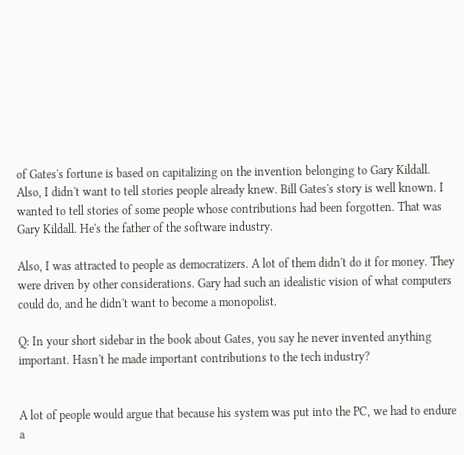of Gates's fortune is based on capitalizing on the invention belonging to Gary Kildall. Also, I didn't want to tell stories people already knew. Bill Gates's story is well known. I wanted to tell stories of some people whose contributions had been forgotten. That was Gary Kildall. He's the father of the software industry.

Also, I was attracted to people as democratizers. A lot of them didn't do it for money. They were driven by other considerations. Gary had such an idealistic vision of what computers could do, and he didn't want to become a monopolist.

Q: In your short sidebar in the book about Gates, you say he never invented anything important. Hasn't he made important contributions to the tech industry?


A lot of people would argue that because his system was put into the PC, we had to endure a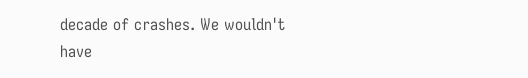decade of crashes. We wouldn't have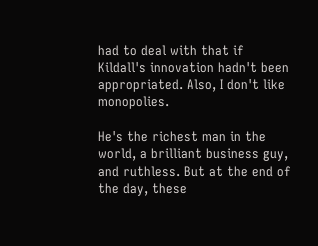had to deal with that if Kildall's innovation hadn't been appropriated. Also, I don't like monopolies.

He's the richest man in the world, a brilliant business guy, and ruthless. But at the end of the day, these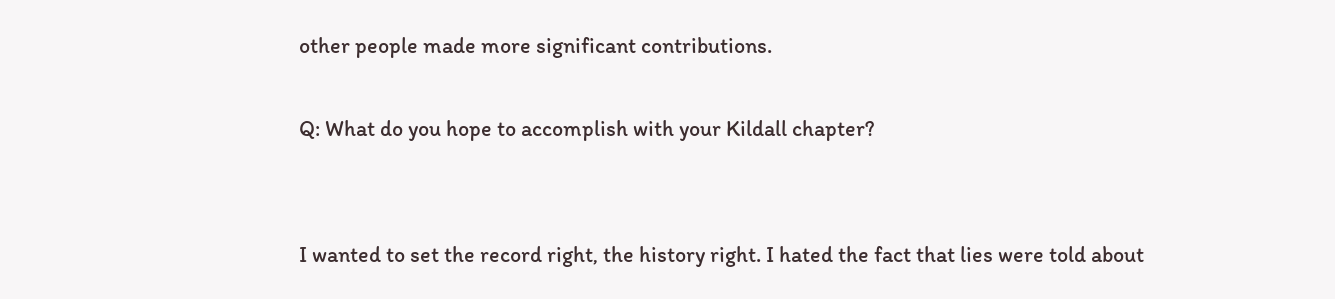other people made more significant contributions.

Q: What do you hope to accomplish with your Kildall chapter?


I wanted to set the record right, the history right. I hated the fact that lies were told about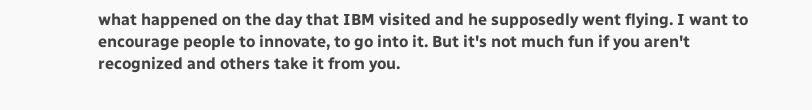what happened on the day that IBM visited and he supposedly went flying. I want to encourage people to innovate, to go into it. But it's not much fun if you aren't recognized and others take it from you.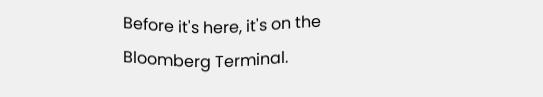Before it's here, it's on the Bloomberg Terminal.